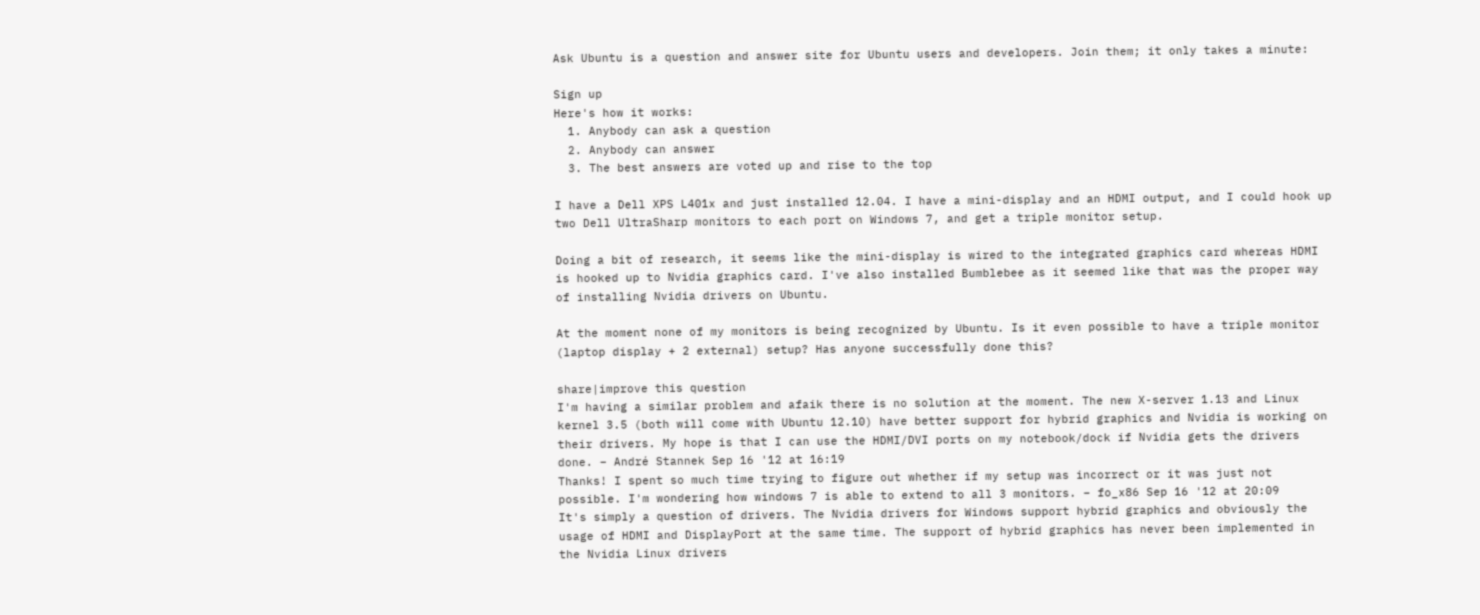Ask Ubuntu is a question and answer site for Ubuntu users and developers. Join them; it only takes a minute:

Sign up
Here's how it works:
  1. Anybody can ask a question
  2. Anybody can answer
  3. The best answers are voted up and rise to the top

I have a Dell XPS L401x and just installed 12.04. I have a mini-display and an HDMI output, and I could hook up two Dell UltraSharp monitors to each port on Windows 7, and get a triple monitor setup.

Doing a bit of research, it seems like the mini-display is wired to the integrated graphics card whereas HDMI is hooked up to Nvidia graphics card. I've also installed Bumblebee as it seemed like that was the proper way of installing Nvidia drivers on Ubuntu.

At the moment none of my monitors is being recognized by Ubuntu. Is it even possible to have a triple monitor (laptop display + 2 external) setup? Has anyone successfully done this?

share|improve this question
I'm having a similar problem and afaik there is no solution at the moment. The new X-server 1.13 and Linux kernel 3.5 (both will come with Ubuntu 12.10) have better support for hybrid graphics and Nvidia is working on their drivers. My hope is that I can use the HDMI/DVI ports on my notebook/dock if Nvidia gets the drivers done. – André Stannek Sep 16 '12 at 16:19
Thanks! I spent so much time trying to figure out whether if my setup was incorrect or it was just not possible. I'm wondering how windows 7 is able to extend to all 3 monitors. – fo_x86 Sep 16 '12 at 20:09
It's simply a question of drivers. The Nvidia drivers for Windows support hybrid graphics and obviously the usage of HDMI and DisplayPort at the same time. The support of hybrid graphics has never been implemented in the Nvidia Linux drivers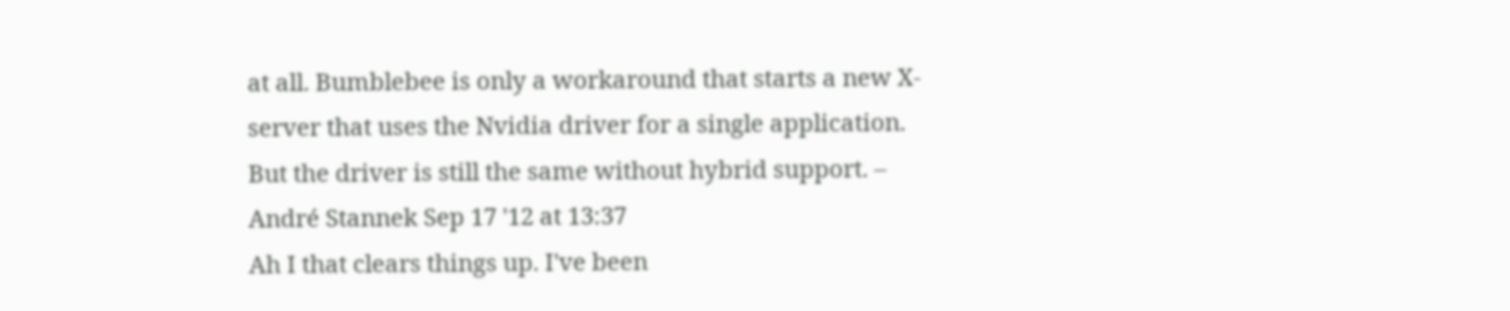at all. Bumblebee is only a workaround that starts a new X-server that uses the Nvidia driver for a single application. But the driver is still the same without hybrid support. – André Stannek Sep 17 '12 at 13:37
Ah I that clears things up. I've been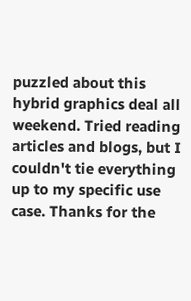puzzled about this hybrid graphics deal all weekend. Tried reading articles and blogs, but I couldn't tie everything up to my specific use case. Thanks for the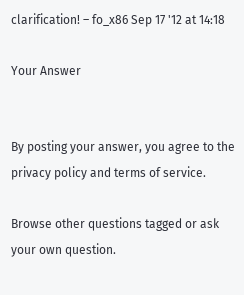clarification! – fo_x86 Sep 17 '12 at 14:18

Your Answer


By posting your answer, you agree to the privacy policy and terms of service.

Browse other questions tagged or ask your own question.